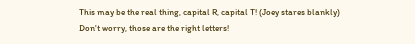This may be the real thing, capital R, capital T! (Joey stares blankly) Don't worry, those are the right letters!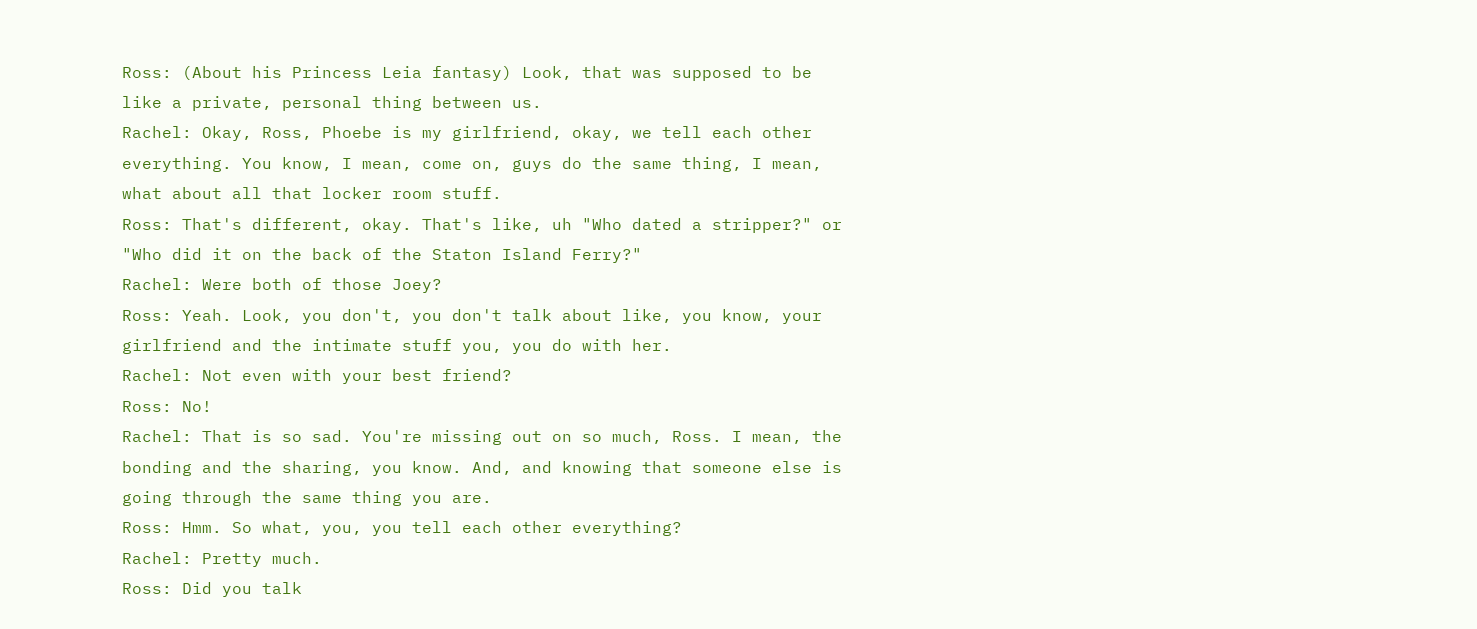Ross: (About his Princess Leia fantasy) Look, that was supposed to be like a private, personal thing between us.
Rachel: Okay, Ross, Phoebe is my girlfriend, okay, we tell each other everything. You know, I mean, come on, guys do the same thing, I mean, what about all that locker room stuff.
Ross: That's different, okay. That's like, uh "Who dated a stripper?" or "Who did it on the back of the Staton Island Ferry?"
Rachel: Were both of those Joey?
Ross: Yeah. Look, you don't, you don't talk about like, you know, your girlfriend and the intimate stuff you, you do with her.
Rachel: Not even with your best friend?
Ross: No!
Rachel: That is so sad. You're missing out on so much, Ross. I mean, the bonding and the sharing, you know. And, and knowing that someone else is going through the same thing you are.
Ross: Hmm. So what, you, you tell each other everything?
Rachel: Pretty much.
Ross: Did you talk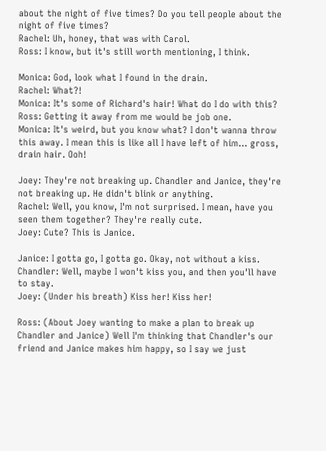about the night of five times? Do you tell people about the night of five times?
Rachel: Uh, honey, that was with Carol.
Ross: I know, but it's still worth mentioning, I think.

Monica: God, look what I found in the drain.
Rachel: What?!
Monica: It's some of Richard's hair! What do I do with this?
Ross: Getting it away from me would be job one.
Monica: It's weird, but you know what? I don't wanna throw this away. I mean this is like all I have left of him... gross, drain hair. Ooh!

Joey: They're not breaking up. Chandler and Janice, they're not breaking up. He didn't blink or anything.
Rachel: Well, you know, I'm not surprised. I mean, have you seen them together? They're really cute.
Joey: Cute? This is Janice.

Janice: I gotta go, I gotta go. Okay, not without a kiss.
Chandler: Well, maybe I won't kiss you, and then you'll have to stay.
Joey: (Under his breath) Kiss her! Kiss her!

Ross: (About Joey wanting to make a plan to break up Chandler and Janice) Well I'm thinking that Chandler's our friend and Janice makes him happy, so I say we just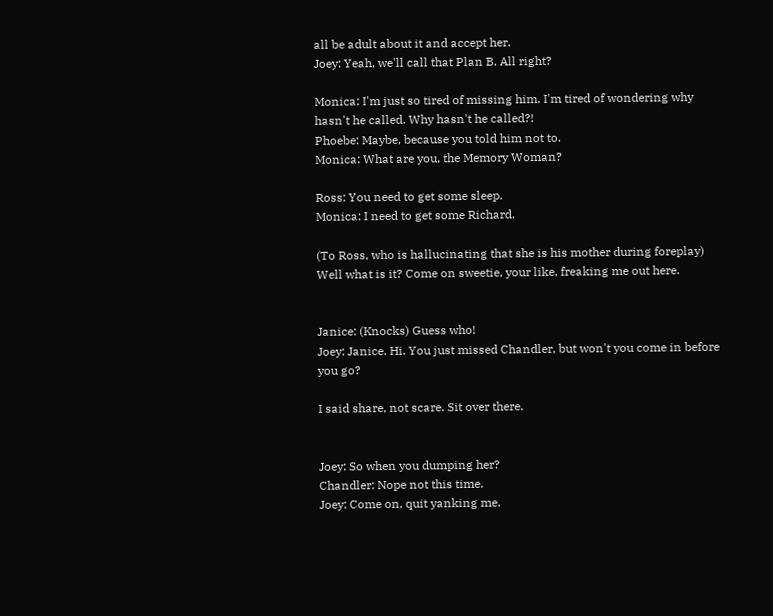all be adult about it and accept her.
Joey: Yeah, we'll call that Plan B. All right?

Monica: I'm just so tired of missing him. I'm tired of wondering why hasn't he called. Why hasn't he called?!
Phoebe: Maybe, because you told him not to.
Monica: What are you, the Memory Woman?

Ross: You need to get some sleep.
Monica: I need to get some Richard.

(To Ross, who is hallucinating that she is his mother during foreplay) Well what is it? Come on sweetie, your like, freaking me out here.


Janice: (Knocks) Guess who!
Joey: Janice. Hi. You just missed Chandler, but won't you come in before you go?

I said share, not scare. Sit over there.


Joey: So when you dumping her?
Chandler: Nope not this time.
Joey: Come on, quit yanking me.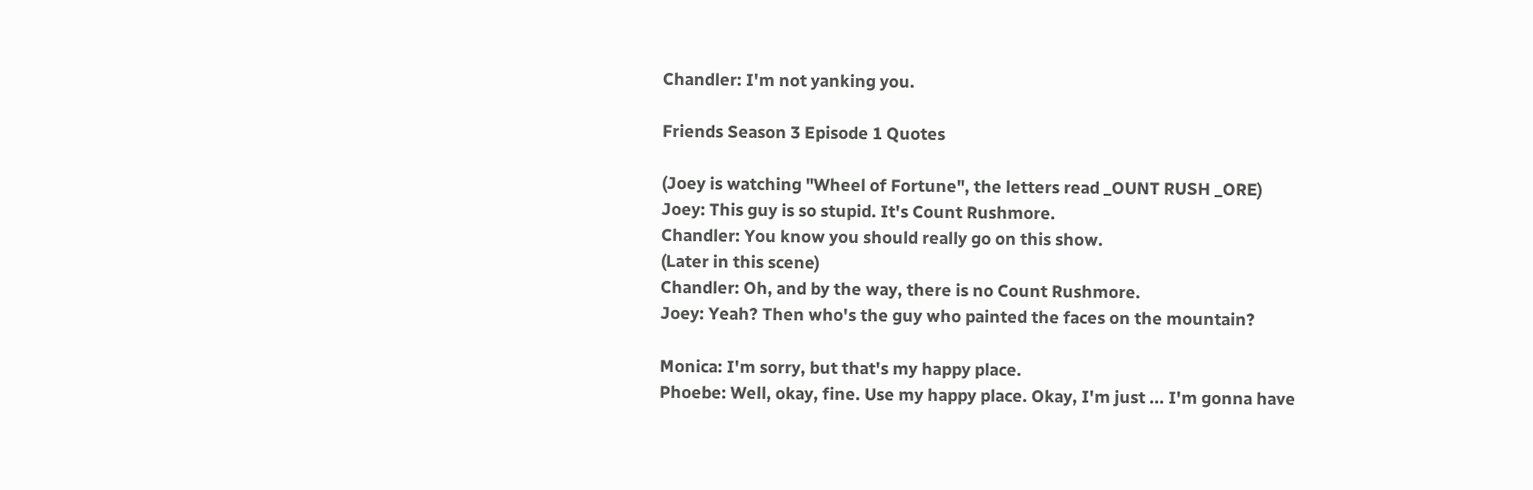Chandler: I'm not yanking you.

Friends Season 3 Episode 1 Quotes

(Joey is watching "Wheel of Fortune", the letters read _OUNT RUSH _ORE)
Joey: This guy is so stupid. It's Count Rushmore.
Chandler: You know you should really go on this show.
(Later in this scene)
Chandler: Oh, and by the way, there is no Count Rushmore.
Joey: Yeah? Then who's the guy who painted the faces on the mountain?

Monica: I'm sorry, but that's my happy place.
Phoebe: Well, okay, fine. Use my happy place. Okay, I'm just ... I'm gonna have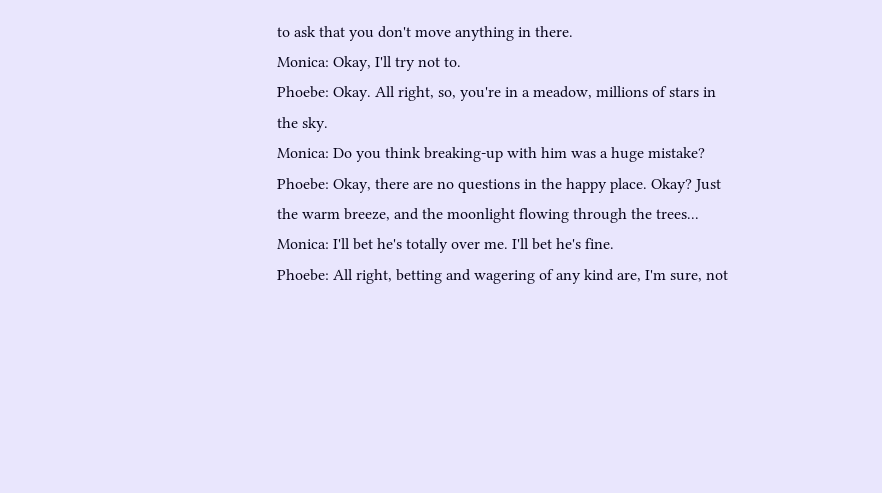to ask that you don't move anything in there.
Monica: Okay, I'll try not to.
Phoebe: Okay. All right, so, you're in a meadow, millions of stars in the sky.
Monica: Do you think breaking-up with him was a huge mistake?
Phoebe: Okay, there are no questions in the happy place. Okay? Just the warm breeze, and the moonlight flowing through the trees...
Monica: I'll bet he's totally over me. I'll bet he's fine.
Phoebe: All right, betting and wagering of any kind are, I'm sure, not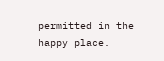permitted in the happy place.